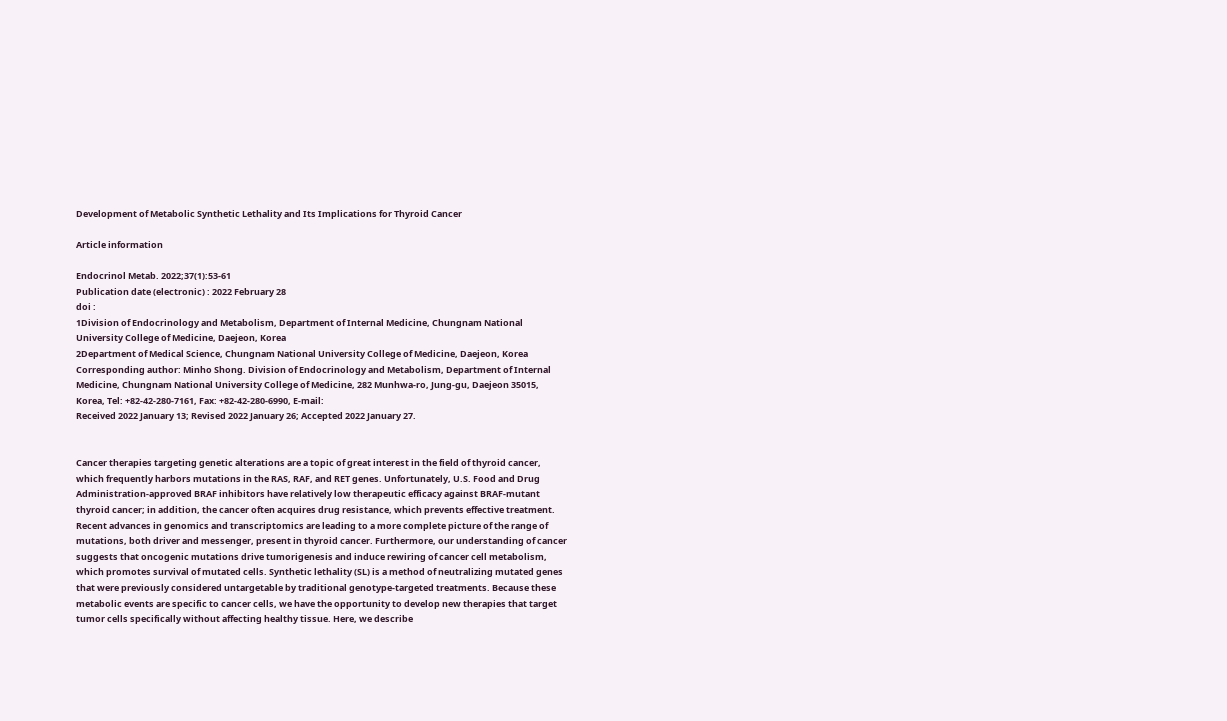Development of Metabolic Synthetic Lethality and Its Implications for Thyroid Cancer

Article information

Endocrinol Metab. 2022;37(1):53-61
Publication date (electronic) : 2022 February 28
doi :
1Division of Endocrinology and Metabolism, Department of Internal Medicine, Chungnam National University College of Medicine, Daejeon, Korea
2Department of Medical Science, Chungnam National University College of Medicine, Daejeon, Korea
Corresponding author: Minho Shong. Division of Endocrinology and Metabolism, Department of Internal Medicine, Chungnam National University College of Medicine, 282 Munhwa-ro, Jung-gu, Daejeon 35015, Korea, Tel: +82-42-280-7161, Fax: +82-42-280-6990, E-mail:
Received 2022 January 13; Revised 2022 January 26; Accepted 2022 January 27.


Cancer therapies targeting genetic alterations are a topic of great interest in the field of thyroid cancer, which frequently harbors mutations in the RAS, RAF, and RET genes. Unfortunately, U.S. Food and Drug Administration-approved BRAF inhibitors have relatively low therapeutic efficacy against BRAF-mutant thyroid cancer; in addition, the cancer often acquires drug resistance, which prevents effective treatment. Recent advances in genomics and transcriptomics are leading to a more complete picture of the range of mutations, both driver and messenger, present in thyroid cancer. Furthermore, our understanding of cancer suggests that oncogenic mutations drive tumorigenesis and induce rewiring of cancer cell metabolism, which promotes survival of mutated cells. Synthetic lethality (SL) is a method of neutralizing mutated genes that were previously considered untargetable by traditional genotype-targeted treatments. Because these metabolic events are specific to cancer cells, we have the opportunity to develop new therapies that target tumor cells specifically without affecting healthy tissue. Here, we describe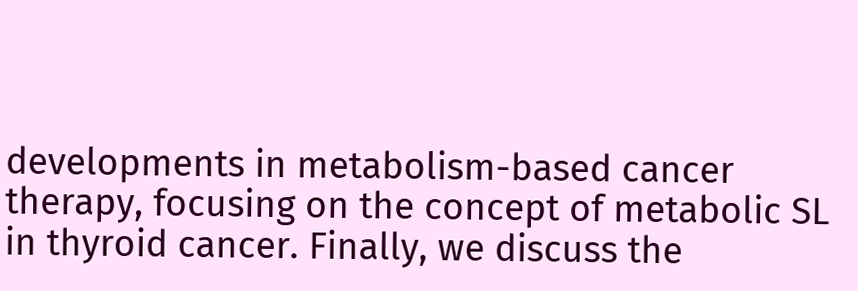developments in metabolism-based cancer therapy, focusing on the concept of metabolic SL in thyroid cancer. Finally, we discuss the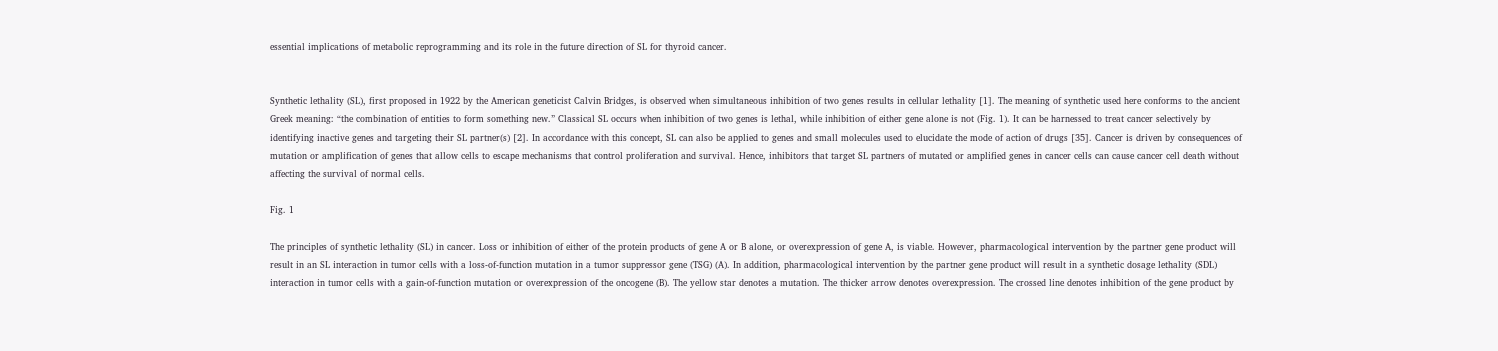essential implications of metabolic reprogramming and its role in the future direction of SL for thyroid cancer.


Synthetic lethality (SL), first proposed in 1922 by the American geneticist Calvin Bridges, is observed when simultaneous inhibition of two genes results in cellular lethality [1]. The meaning of synthetic used here conforms to the ancient Greek meaning: “the combination of entities to form something new.” Classical SL occurs when inhibition of two genes is lethal, while inhibition of either gene alone is not (Fig. 1). It can be harnessed to treat cancer selectively by identifying inactive genes and targeting their SL partner(s) [2]. In accordance with this concept, SL can also be applied to genes and small molecules used to elucidate the mode of action of drugs [35]. Cancer is driven by consequences of mutation or amplification of genes that allow cells to escape mechanisms that control proliferation and survival. Hence, inhibitors that target SL partners of mutated or amplified genes in cancer cells can cause cancer cell death without affecting the survival of normal cells.

Fig. 1

The principles of synthetic lethality (SL) in cancer. Loss or inhibition of either of the protein products of gene A or B alone, or overexpression of gene A, is viable. However, pharmacological intervention by the partner gene product will result in an SL interaction in tumor cells with a loss-of-function mutation in a tumor suppressor gene (TSG) (A). In addition, pharmacological intervention by the partner gene product will result in a synthetic dosage lethality (SDL) interaction in tumor cells with a gain-of-function mutation or overexpression of the oncogene (B). The yellow star denotes a mutation. The thicker arrow denotes overexpression. The crossed line denotes inhibition of the gene product by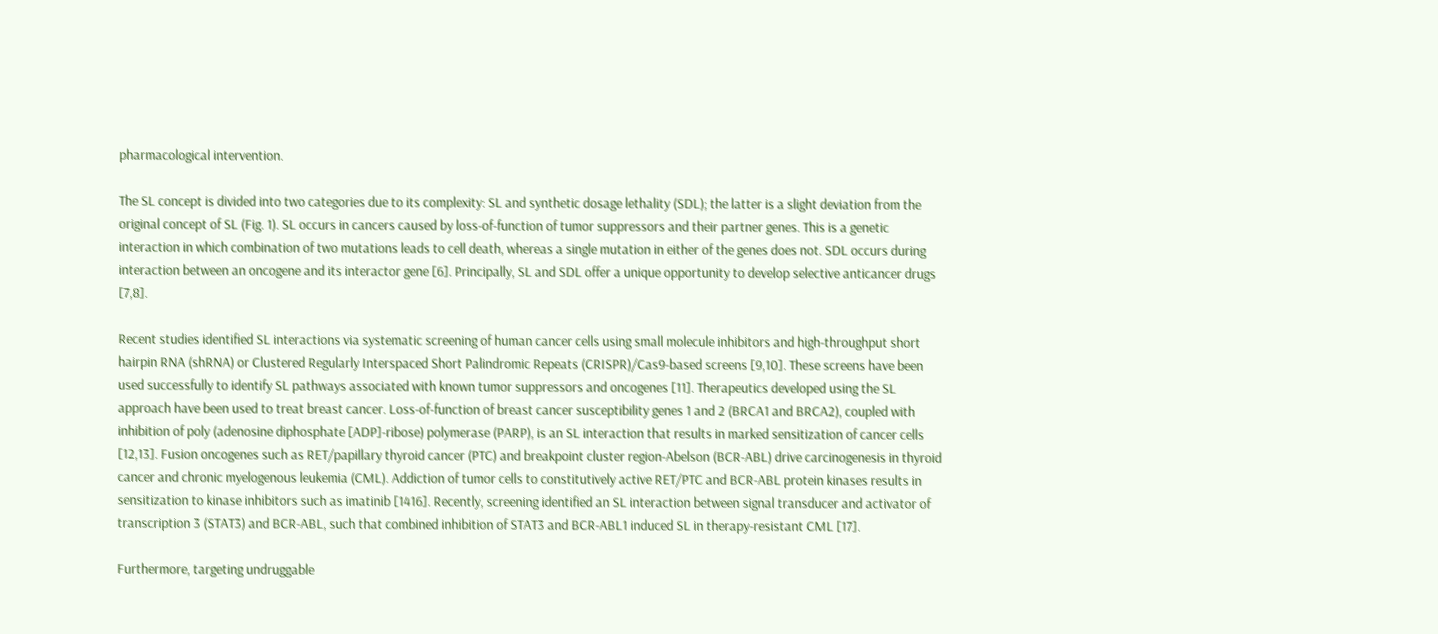pharmacological intervention.

The SL concept is divided into two categories due to its complexity: SL and synthetic dosage lethality (SDL); the latter is a slight deviation from the original concept of SL (Fig. 1). SL occurs in cancers caused by loss-of-function of tumor suppressors and their partner genes. This is a genetic interaction in which combination of two mutations leads to cell death, whereas a single mutation in either of the genes does not. SDL occurs during interaction between an oncogene and its interactor gene [6]. Principally, SL and SDL offer a unique opportunity to develop selective anticancer drugs [7,8].

Recent studies identified SL interactions via systematic screening of human cancer cells using small molecule inhibitors and high-throughput short hairpin RNA (shRNA) or Clustered Regularly Interspaced Short Palindromic Repeats (CRISPR)/Cas9-based screens [9,10]. These screens have been used successfully to identify SL pathways associated with known tumor suppressors and oncogenes [11]. Therapeutics developed using the SL approach have been used to treat breast cancer. Loss-of-function of breast cancer susceptibility genes 1 and 2 (BRCA1 and BRCA2), coupled with inhibition of poly (adenosine diphosphate [ADP]-ribose) polymerase (PARP), is an SL interaction that results in marked sensitization of cancer cells [12,13]. Fusion oncogenes such as RET/papillary thyroid cancer (PTC) and breakpoint cluster region-Abelson (BCR-ABL) drive carcinogenesis in thyroid cancer and chronic myelogenous leukemia (CML). Addiction of tumor cells to constitutively active RET/PTC and BCR-ABL protein kinases results in sensitization to kinase inhibitors such as imatinib [1416]. Recently, screening identified an SL interaction between signal transducer and activator of transcription 3 (STAT3) and BCR-ABL, such that combined inhibition of STAT3 and BCR-ABL1 induced SL in therapy-resistant CML [17].

Furthermore, targeting undruggable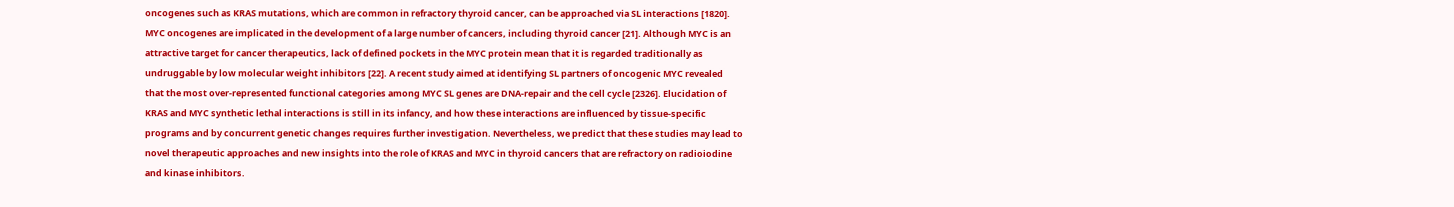oncogenes such as KRAS mutations, which are common in refractory thyroid cancer, can be approached via SL interactions [1820]. MYC oncogenes are implicated in the development of a large number of cancers, including thyroid cancer [21]. Although MYC is an attractive target for cancer therapeutics, lack of defined pockets in the MYC protein mean that it is regarded traditionally as undruggable by low molecular weight inhibitors [22]. A recent study aimed at identifying SL partners of oncogenic MYC revealed that the most over-represented functional categories among MYC SL genes are DNA-repair and the cell cycle [2326]. Elucidation of KRAS and MYC synthetic lethal interactions is still in its infancy, and how these interactions are influenced by tissue-specific programs and by concurrent genetic changes requires further investigation. Nevertheless, we predict that these studies may lead to novel therapeutic approaches and new insights into the role of KRAS and MYC in thyroid cancers that are refractory on radioiodine and kinase inhibitors.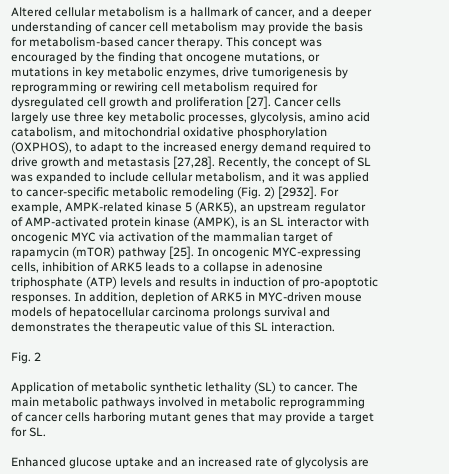Altered cellular metabolism is a hallmark of cancer, and a deeper understanding of cancer cell metabolism may provide the basis for metabolism-based cancer therapy. This concept was encouraged by the finding that oncogene mutations, or mutations in key metabolic enzymes, drive tumorigenesis by reprogramming or rewiring cell metabolism required for dysregulated cell growth and proliferation [27]. Cancer cells largely use three key metabolic processes, glycolysis, amino acid catabolism, and mitochondrial oxidative phosphorylation (OXPHOS), to adapt to the increased energy demand required to drive growth and metastasis [27,28]. Recently, the concept of SL was expanded to include cellular metabolism, and it was applied to cancer-specific metabolic remodeling (Fig. 2) [2932]. For example, AMPK-related kinase 5 (ARK5), an upstream regulator of AMP-activated protein kinase (AMPK), is an SL interactor with oncogenic MYC via activation of the mammalian target of rapamycin (mTOR) pathway [25]. In oncogenic MYC-expressing cells, inhibition of ARK5 leads to a collapse in adenosine triphosphate (ATP) levels and results in induction of pro-apoptotic responses. In addition, depletion of ARK5 in MYC-driven mouse models of hepatocellular carcinoma prolongs survival and demonstrates the therapeutic value of this SL interaction.

Fig. 2

Application of metabolic synthetic lethality (SL) to cancer. The main metabolic pathways involved in metabolic reprogramming of cancer cells harboring mutant genes that may provide a target for SL.

Enhanced glucose uptake and an increased rate of glycolysis are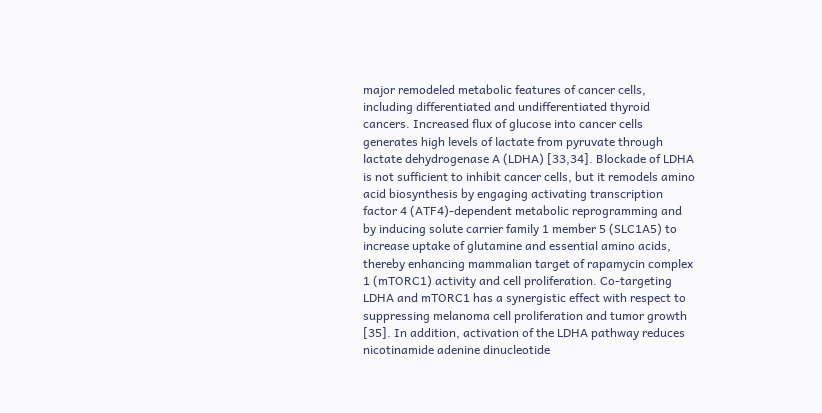major remodeled metabolic features of cancer cells, including differentiated and undifferentiated thyroid cancers. Increased flux of glucose into cancer cells generates high levels of lactate from pyruvate through lactate dehydrogenase A (LDHA) [33,34]. Blockade of LDHA is not sufficient to inhibit cancer cells, but it remodels amino acid biosynthesis by engaging activating transcription factor 4 (ATF4)-dependent metabolic reprogramming and by inducing solute carrier family 1 member 5 (SLC1A5) to increase uptake of glutamine and essential amino acids, thereby enhancing mammalian target of rapamycin complex 1 (mTORC1) activity and cell proliferation. Co-targeting LDHA and mTORC1 has a synergistic effect with respect to suppressing melanoma cell proliferation and tumor growth [35]. In addition, activation of the LDHA pathway reduces nicotinamide adenine dinucleotide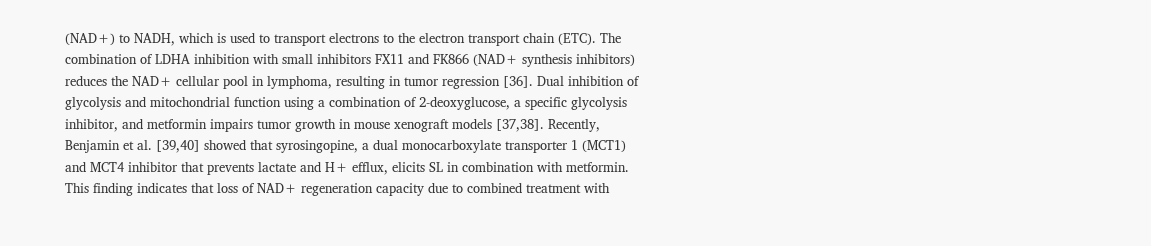(NAD+) to NADH, which is used to transport electrons to the electron transport chain (ETC). The combination of LDHA inhibition with small inhibitors FX11 and FK866 (NAD+ synthesis inhibitors) reduces the NAD+ cellular pool in lymphoma, resulting in tumor regression [36]. Dual inhibition of glycolysis and mitochondrial function using a combination of 2-deoxyglucose, a specific glycolysis inhibitor, and metformin impairs tumor growth in mouse xenograft models [37,38]. Recently, Benjamin et al. [39,40] showed that syrosingopine, a dual monocarboxylate transporter 1 (MCT1) and MCT4 inhibitor that prevents lactate and H+ efflux, elicits SL in combination with metformin. This finding indicates that loss of NAD+ regeneration capacity due to combined treatment with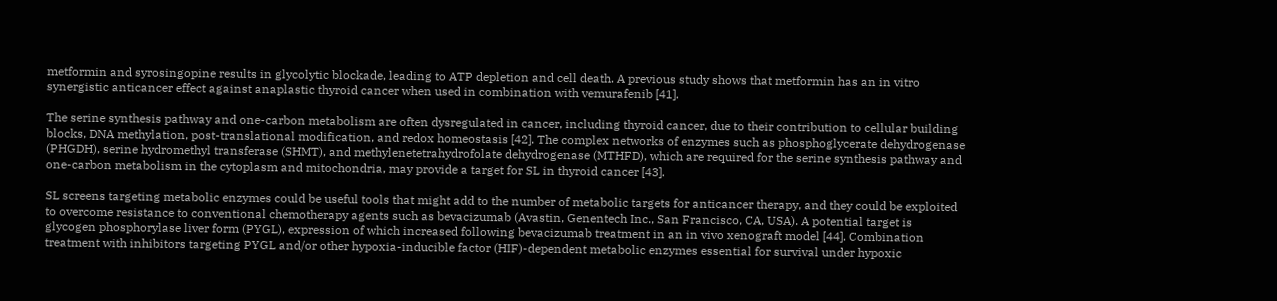metformin and syrosingopine results in glycolytic blockade, leading to ATP depletion and cell death. A previous study shows that metformin has an in vitro synergistic anticancer effect against anaplastic thyroid cancer when used in combination with vemurafenib [41].

The serine synthesis pathway and one-carbon metabolism are often dysregulated in cancer, including thyroid cancer, due to their contribution to cellular building blocks, DNA methylation, post-translational modification, and redox homeostasis [42]. The complex networks of enzymes such as phosphoglycerate dehydrogenase (PHGDH), serine hydromethyl transferase (SHMT), and methylenetetrahydrofolate dehydrogenase (MTHFD), which are required for the serine synthesis pathway and one-carbon metabolism in the cytoplasm and mitochondria, may provide a target for SL in thyroid cancer [43].

SL screens targeting metabolic enzymes could be useful tools that might add to the number of metabolic targets for anticancer therapy, and they could be exploited to overcome resistance to conventional chemotherapy agents such as bevacizumab (Avastin, Genentech Inc., San Francisco, CA, USA). A potential target is glycogen phosphorylase liver form (PYGL), expression of which increased following bevacizumab treatment in an in vivo xenograft model [44]. Combination treatment with inhibitors targeting PYGL and/or other hypoxia-inducible factor (HIF)-dependent metabolic enzymes essential for survival under hypoxic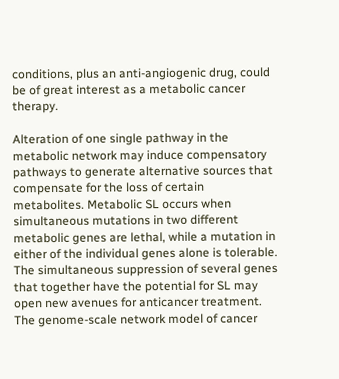conditions, plus an anti-angiogenic drug, could be of great interest as a metabolic cancer therapy.

Alteration of one single pathway in the metabolic network may induce compensatory pathways to generate alternative sources that compensate for the loss of certain metabolites. Metabolic SL occurs when simultaneous mutations in two different metabolic genes are lethal, while a mutation in either of the individual genes alone is tolerable. The simultaneous suppression of several genes that together have the potential for SL may open new avenues for anticancer treatment. The genome-scale network model of cancer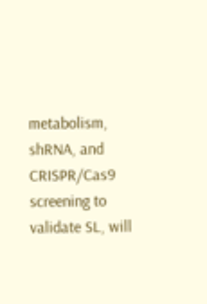metabolism, shRNA, and CRISPR/Cas9 screening to validate SL, will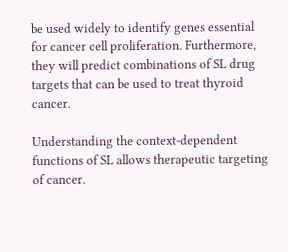be used widely to identify genes essential for cancer cell proliferation. Furthermore, they will predict combinations of SL drug targets that can be used to treat thyroid cancer.

Understanding the context-dependent functions of SL allows therapeutic targeting of cancer.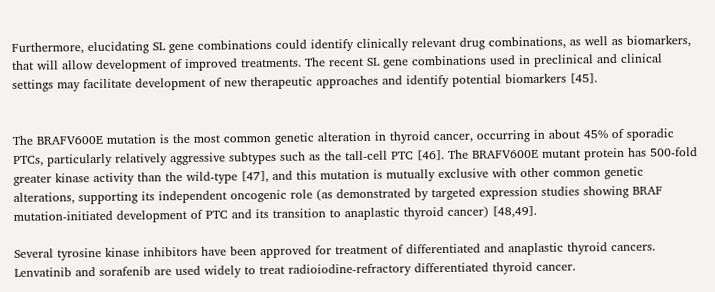Furthermore, elucidating SL gene combinations could identify clinically relevant drug combinations, as well as biomarkers, that will allow development of improved treatments. The recent SL gene combinations used in preclinical and clinical settings may facilitate development of new therapeutic approaches and identify potential biomarkers [45].


The BRAFV600E mutation is the most common genetic alteration in thyroid cancer, occurring in about 45% of sporadic PTCs, particularly relatively aggressive subtypes such as the tall-cell PTC [46]. The BRAFV600E mutant protein has 500-fold greater kinase activity than the wild-type [47], and this mutation is mutually exclusive with other common genetic alterations, supporting its independent oncogenic role (as demonstrated by targeted expression studies showing BRAF mutation-initiated development of PTC and its transition to anaplastic thyroid cancer) [48,49].

Several tyrosine kinase inhibitors have been approved for treatment of differentiated and anaplastic thyroid cancers. Lenvatinib and sorafenib are used widely to treat radioiodine-refractory differentiated thyroid cancer.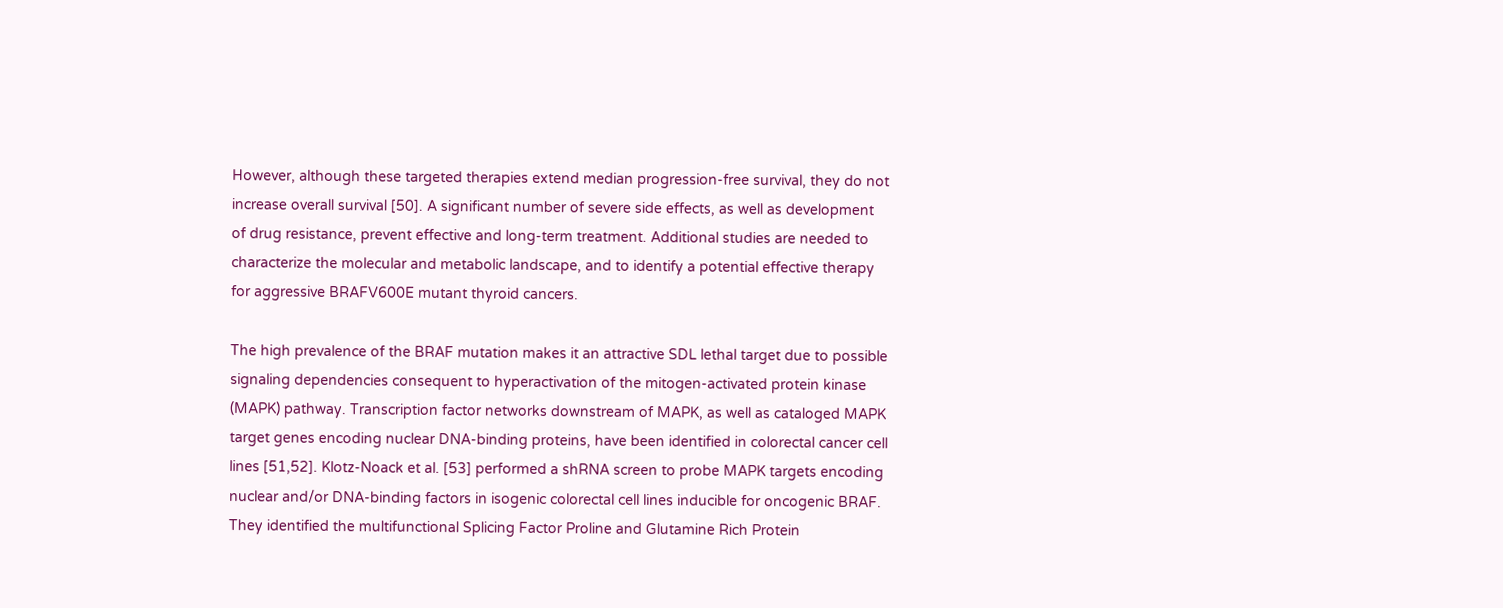However, although these targeted therapies extend median progression-free survival, they do not increase overall survival [50]. A significant number of severe side effects, as well as development of drug resistance, prevent effective and long-term treatment. Additional studies are needed to characterize the molecular and metabolic landscape, and to identify a potential effective therapy for aggressive BRAFV600E mutant thyroid cancers.

The high prevalence of the BRAF mutation makes it an attractive SDL lethal target due to possible signaling dependencies consequent to hyperactivation of the mitogen-activated protein kinase (MAPK) pathway. Transcription factor networks downstream of MAPK, as well as cataloged MAPK target genes encoding nuclear DNA-binding proteins, have been identified in colorectal cancer cell lines [51,52]. Klotz-Noack et al. [53] performed a shRNA screen to probe MAPK targets encoding nuclear and/or DNA-binding factors in isogenic colorectal cell lines inducible for oncogenic BRAF. They identified the multifunctional Splicing Factor Proline and Glutamine Rich Protein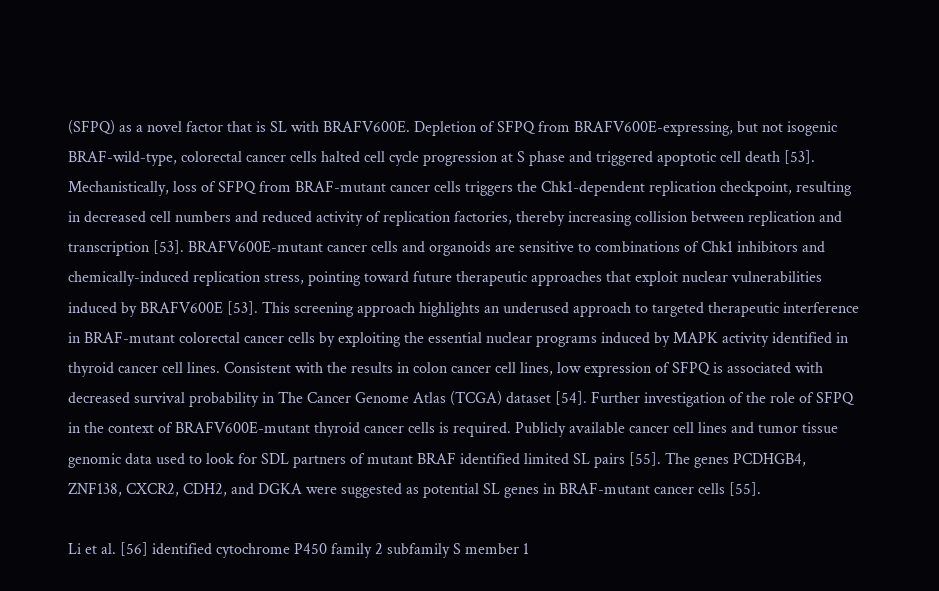(SFPQ) as a novel factor that is SL with BRAFV600E. Depletion of SFPQ from BRAFV600E-expressing, but not isogenic BRAF-wild-type, colorectal cancer cells halted cell cycle progression at S phase and triggered apoptotic cell death [53]. Mechanistically, loss of SFPQ from BRAF-mutant cancer cells triggers the Chk1-dependent replication checkpoint, resulting in decreased cell numbers and reduced activity of replication factories, thereby increasing collision between replication and transcription [53]. BRAFV600E-mutant cancer cells and organoids are sensitive to combinations of Chk1 inhibitors and chemically-induced replication stress, pointing toward future therapeutic approaches that exploit nuclear vulnerabilities induced by BRAFV600E [53]. This screening approach highlights an underused approach to targeted therapeutic interference in BRAF-mutant colorectal cancer cells by exploiting the essential nuclear programs induced by MAPK activity identified in thyroid cancer cell lines. Consistent with the results in colon cancer cell lines, low expression of SFPQ is associated with decreased survival probability in The Cancer Genome Atlas (TCGA) dataset [54]. Further investigation of the role of SFPQ in the context of BRAFV600E-mutant thyroid cancer cells is required. Publicly available cancer cell lines and tumor tissue genomic data used to look for SDL partners of mutant BRAF identified limited SL pairs [55]. The genes PCDHGB4, ZNF138, CXCR2, CDH2, and DGKA were suggested as potential SL genes in BRAF-mutant cancer cells [55].

Li et al. [56] identified cytochrome P450 family 2 subfamily S member 1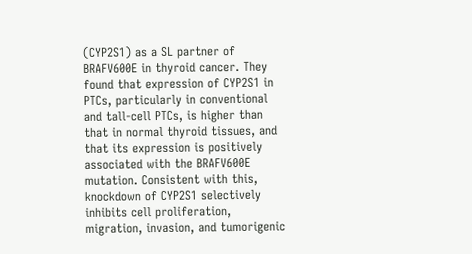(CYP2S1) as a SL partner of BRAFV600E in thyroid cancer. They found that expression of CYP2S1 in PTCs, particularly in conventional and tall-cell PTCs, is higher than that in normal thyroid tissues, and that its expression is positively associated with the BRAFV600E mutation. Consistent with this, knockdown of CYP2S1 selectively inhibits cell proliferation, migration, invasion, and tumorigenic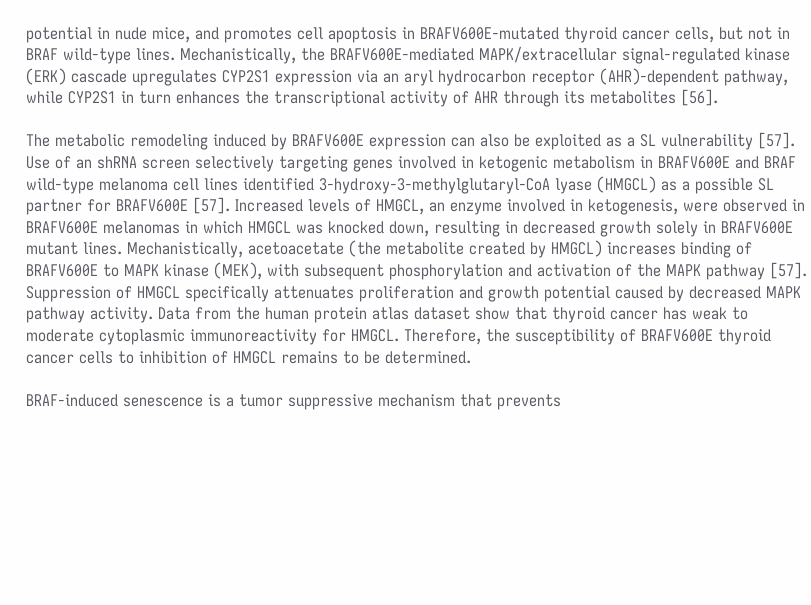potential in nude mice, and promotes cell apoptosis in BRAFV600E-mutated thyroid cancer cells, but not in BRAF wild-type lines. Mechanistically, the BRAFV600E-mediated MAPK/extracellular signal-regulated kinase (ERK) cascade upregulates CYP2S1 expression via an aryl hydrocarbon receptor (AHR)-dependent pathway, while CYP2S1 in turn enhances the transcriptional activity of AHR through its metabolites [56].

The metabolic remodeling induced by BRAFV600E expression can also be exploited as a SL vulnerability [57]. Use of an shRNA screen selectively targeting genes involved in ketogenic metabolism in BRAFV600E and BRAF wild-type melanoma cell lines identified 3-hydroxy-3-methylglutaryl-CoA lyase (HMGCL) as a possible SL partner for BRAFV600E [57]. Increased levels of HMGCL, an enzyme involved in ketogenesis, were observed in BRAFV600E melanomas in which HMGCL was knocked down, resulting in decreased growth solely in BRAFV600E mutant lines. Mechanistically, acetoacetate (the metabolite created by HMGCL) increases binding of BRAFV600E to MAPK kinase (MEK), with subsequent phosphorylation and activation of the MAPK pathway [57]. Suppression of HMGCL specifically attenuates proliferation and growth potential caused by decreased MAPK pathway activity. Data from the human protein atlas dataset show that thyroid cancer has weak to moderate cytoplasmic immunoreactivity for HMGCL. Therefore, the susceptibility of BRAFV600E thyroid cancer cells to inhibition of HMGCL remains to be determined.

BRAF-induced senescence is a tumor suppressive mechanism that prevents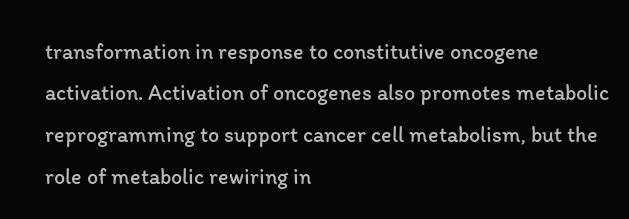transformation in response to constitutive oncogene activation. Activation of oncogenes also promotes metabolic reprogramming to support cancer cell metabolism, but the role of metabolic rewiring in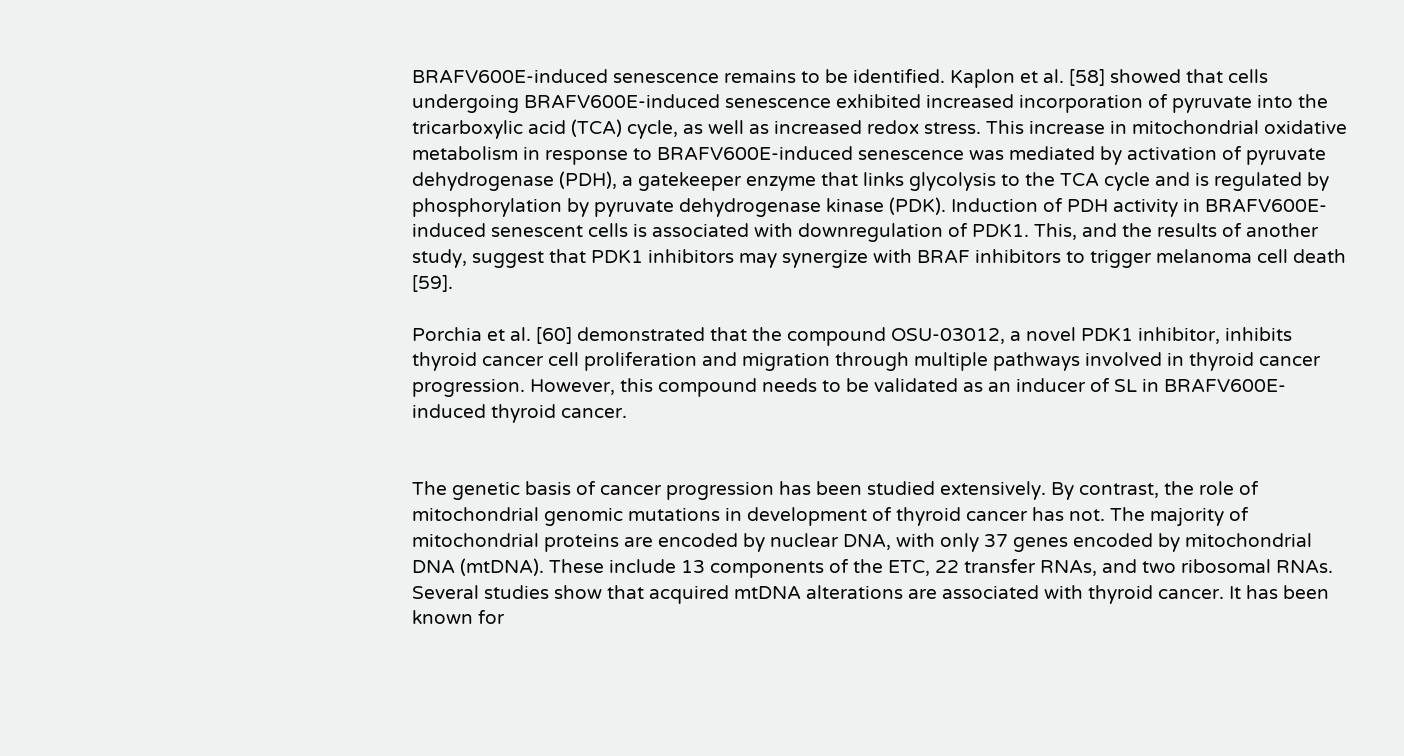BRAFV600E-induced senescence remains to be identified. Kaplon et al. [58] showed that cells undergoing BRAFV600E-induced senescence exhibited increased incorporation of pyruvate into the tricarboxylic acid (TCA) cycle, as well as increased redox stress. This increase in mitochondrial oxidative metabolism in response to BRAFV600E-induced senescence was mediated by activation of pyruvate dehydrogenase (PDH), a gatekeeper enzyme that links glycolysis to the TCA cycle and is regulated by phosphorylation by pyruvate dehydrogenase kinase (PDK). Induction of PDH activity in BRAFV600E-induced senescent cells is associated with downregulation of PDK1. This, and the results of another study, suggest that PDK1 inhibitors may synergize with BRAF inhibitors to trigger melanoma cell death [59].

Porchia et al. [60] demonstrated that the compound OSU-03012, a novel PDK1 inhibitor, inhibits thyroid cancer cell proliferation and migration through multiple pathways involved in thyroid cancer progression. However, this compound needs to be validated as an inducer of SL in BRAFV600E-induced thyroid cancer.


The genetic basis of cancer progression has been studied extensively. By contrast, the role of mitochondrial genomic mutations in development of thyroid cancer has not. The majority of mitochondrial proteins are encoded by nuclear DNA, with only 37 genes encoded by mitochondrial DNA (mtDNA). These include 13 components of the ETC, 22 transfer RNAs, and two ribosomal RNAs. Several studies show that acquired mtDNA alterations are associated with thyroid cancer. It has been known for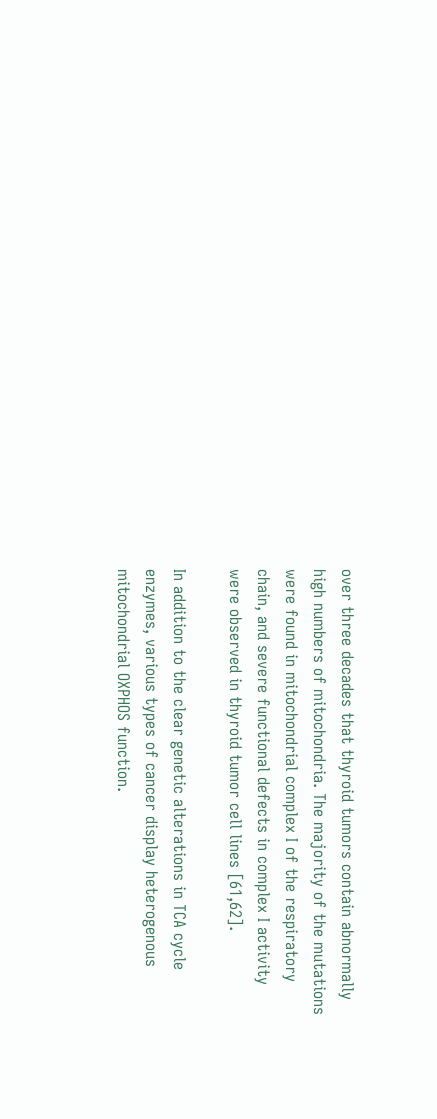over three decades that thyroid tumors contain abnormally high numbers of mitochondria. The majority of the mutations were found in mitochondrial complex I of the respiratory chain, and severe functional defects in complex I activity were observed in thyroid tumor cell lines [61,62].

In addition to the clear genetic alterations in TCA cycle enzymes, various types of cancer display heterogenous mitochondrial OXPHOS function.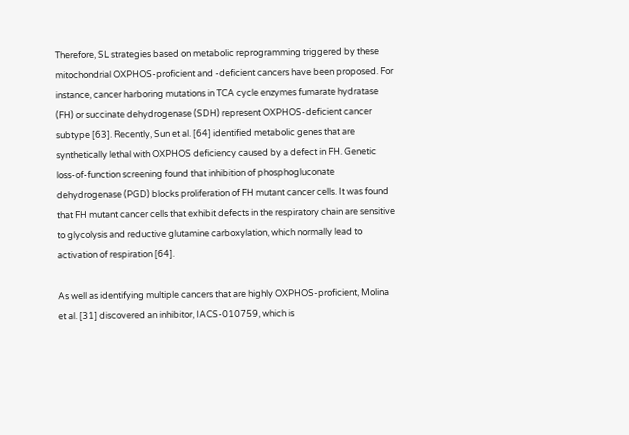Therefore, SL strategies based on metabolic reprogramming triggered by these mitochondrial OXPHOS-proficient and -deficient cancers have been proposed. For instance, cancer harboring mutations in TCA cycle enzymes fumarate hydratase (FH) or succinate dehydrogenase (SDH) represent OXPHOS-deficient cancer subtype [63]. Recently, Sun et al. [64] identified metabolic genes that are synthetically lethal with OXPHOS deficiency caused by a defect in FH. Genetic loss-of-function screening found that inhibition of phosphogluconate dehydrogenase (PGD) blocks proliferation of FH mutant cancer cells. It was found that FH mutant cancer cells that exhibit defects in the respiratory chain are sensitive to glycolysis and reductive glutamine carboxylation, which normally lead to activation of respiration [64].

As well as identifying multiple cancers that are highly OXPHOS-proficient, Molina et al. [31] discovered an inhibitor, IACS-010759, which is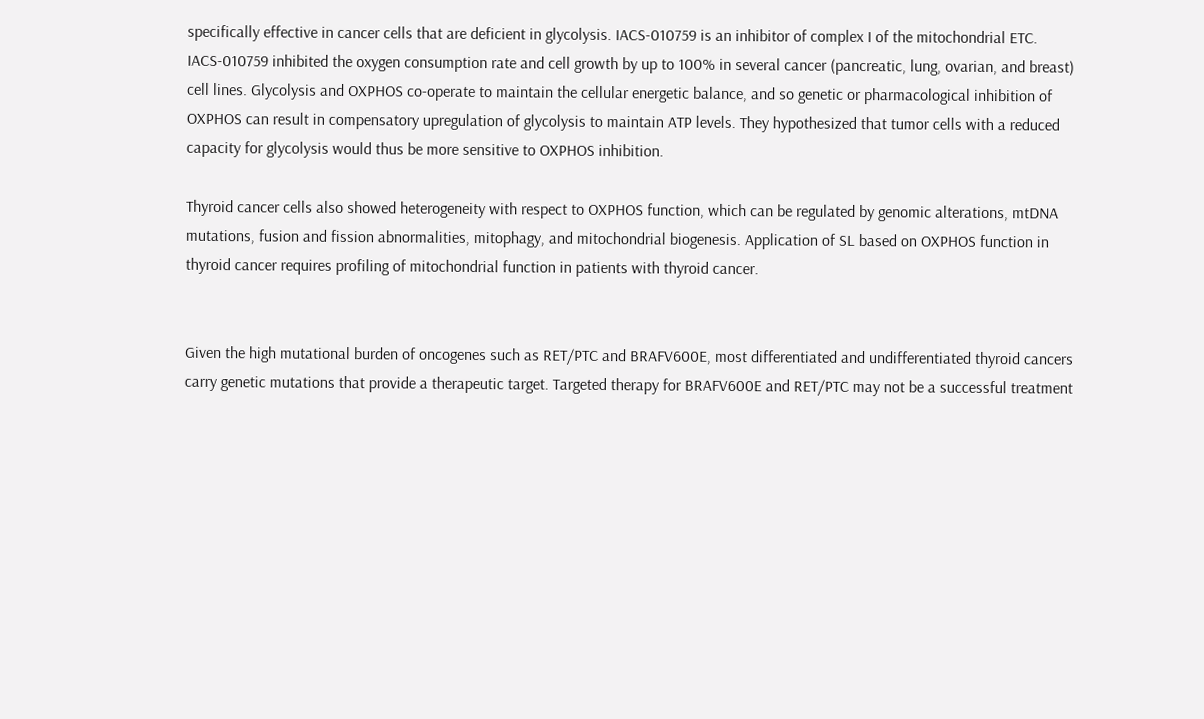specifically effective in cancer cells that are deficient in glycolysis. IACS-010759 is an inhibitor of complex I of the mitochondrial ETC. IACS-010759 inhibited the oxygen consumption rate and cell growth by up to 100% in several cancer (pancreatic, lung, ovarian, and breast) cell lines. Glycolysis and OXPHOS co-operate to maintain the cellular energetic balance, and so genetic or pharmacological inhibition of OXPHOS can result in compensatory upregulation of glycolysis to maintain ATP levels. They hypothesized that tumor cells with a reduced capacity for glycolysis would thus be more sensitive to OXPHOS inhibition.

Thyroid cancer cells also showed heterogeneity with respect to OXPHOS function, which can be regulated by genomic alterations, mtDNA mutations, fusion and fission abnormalities, mitophagy, and mitochondrial biogenesis. Application of SL based on OXPHOS function in thyroid cancer requires profiling of mitochondrial function in patients with thyroid cancer.


Given the high mutational burden of oncogenes such as RET/PTC and BRAFV600E, most differentiated and undifferentiated thyroid cancers carry genetic mutations that provide a therapeutic target. Targeted therapy for BRAFV600E and RET/PTC may not be a successful treatment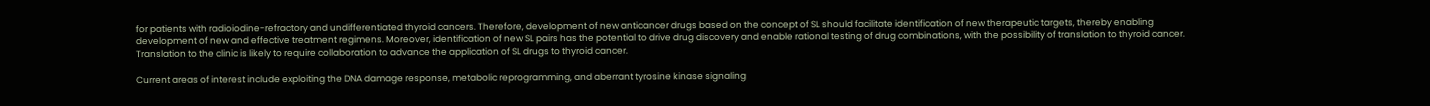for patients with radioiodine-refractory and undifferentiated thyroid cancers. Therefore, development of new anticancer drugs based on the concept of SL should facilitate identification of new therapeutic targets, thereby enabling development of new and effective treatment regimens. Moreover, identification of new SL pairs has the potential to drive drug discovery and enable rational testing of drug combinations, with the possibility of translation to thyroid cancer. Translation to the clinic is likely to require collaboration to advance the application of SL drugs to thyroid cancer.

Current areas of interest include exploiting the DNA damage response, metabolic reprogramming, and aberrant tyrosine kinase signaling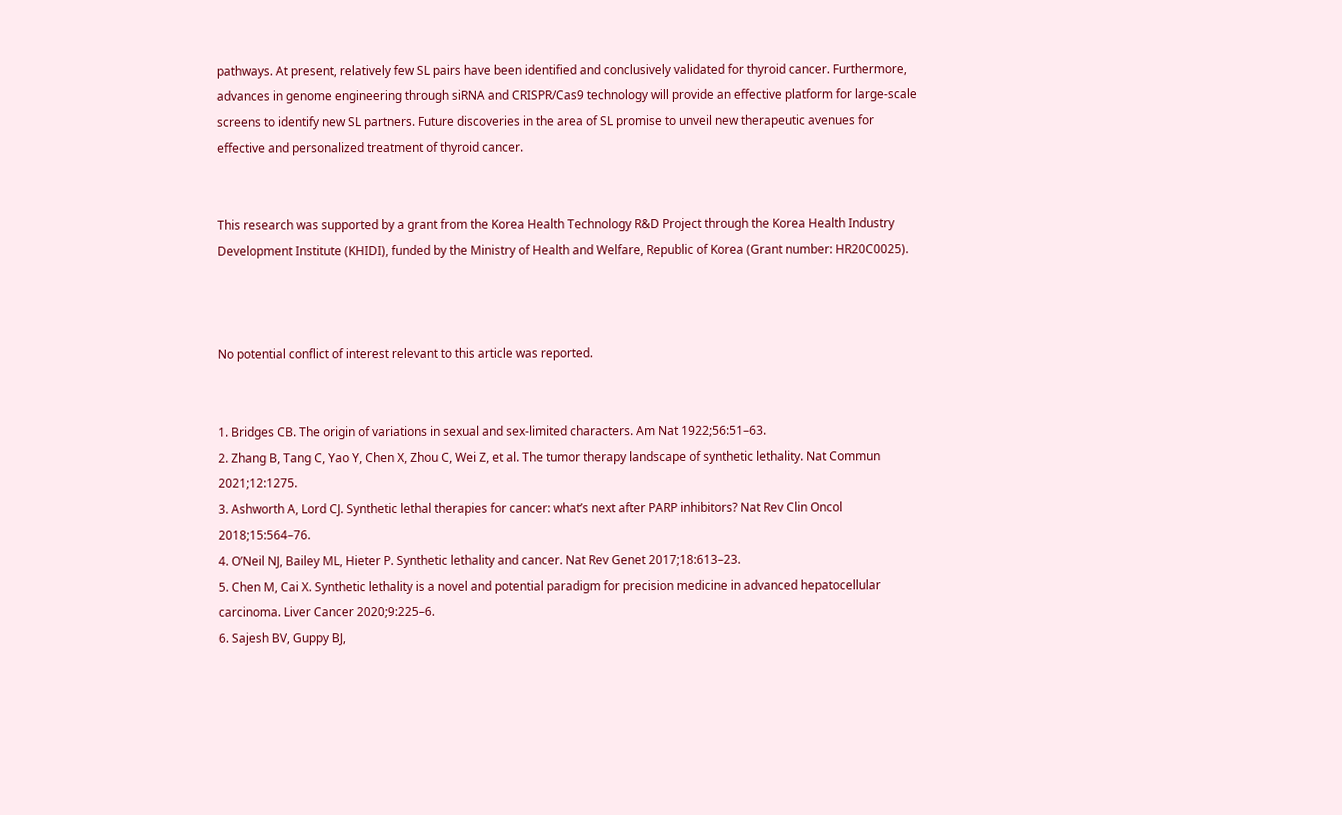pathways. At present, relatively few SL pairs have been identified and conclusively validated for thyroid cancer. Furthermore, advances in genome engineering through siRNA and CRISPR/Cas9 technology will provide an effective platform for large-scale screens to identify new SL partners. Future discoveries in the area of SL promise to unveil new therapeutic avenues for effective and personalized treatment of thyroid cancer.


This research was supported by a grant from the Korea Health Technology R&D Project through the Korea Health Industry Development Institute (KHIDI), funded by the Ministry of Health and Welfare, Republic of Korea (Grant number: HR20C0025).



No potential conflict of interest relevant to this article was reported.


1. Bridges CB. The origin of variations in sexual and sex-limited characters. Am Nat 1922;56:51–63.
2. Zhang B, Tang C, Yao Y, Chen X, Zhou C, Wei Z, et al. The tumor therapy landscape of synthetic lethality. Nat Commun 2021;12:1275.
3. Ashworth A, Lord CJ. Synthetic lethal therapies for cancer: what’s next after PARP inhibitors? Nat Rev Clin Oncol 2018;15:564–76.
4. O’Neil NJ, Bailey ML, Hieter P. Synthetic lethality and cancer. Nat Rev Genet 2017;18:613–23.
5. Chen M, Cai X. Synthetic lethality is a novel and potential paradigm for precision medicine in advanced hepatocellular carcinoma. Liver Cancer 2020;9:225–6.
6. Sajesh BV, Guppy BJ,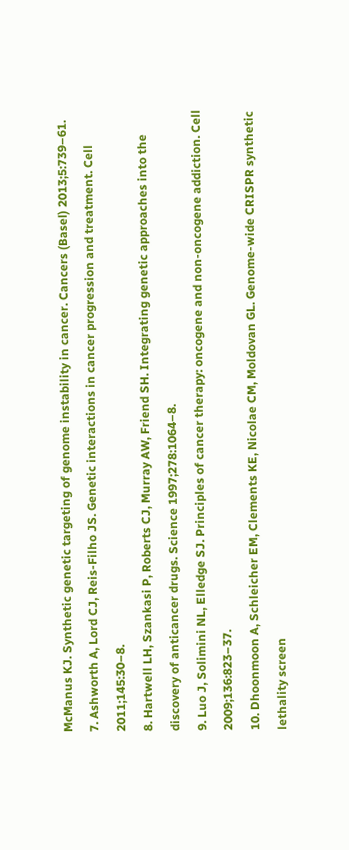McManus KJ. Synthetic genetic targeting of genome instability in cancer. Cancers (Basel) 2013;5:739–61.
7. Ashworth A, Lord CJ, Reis-Filho JS. Genetic interactions in cancer progression and treatment. Cell 2011;145:30–8.
8. Hartwell LH, Szankasi P, Roberts CJ, Murray AW, Friend SH. Integrating genetic approaches into the discovery of anticancer drugs. Science 1997;278:1064–8.
9. Luo J, Solimini NL, Elledge SJ. Principles of cancer therapy: oncogene and non-oncogene addiction. Cell 2009;136:823–37.
10. Dhoonmoon A, Schleicher EM, Clements KE, Nicolae CM, Moldovan GL. Genome-wide CRISPR synthetic lethality screen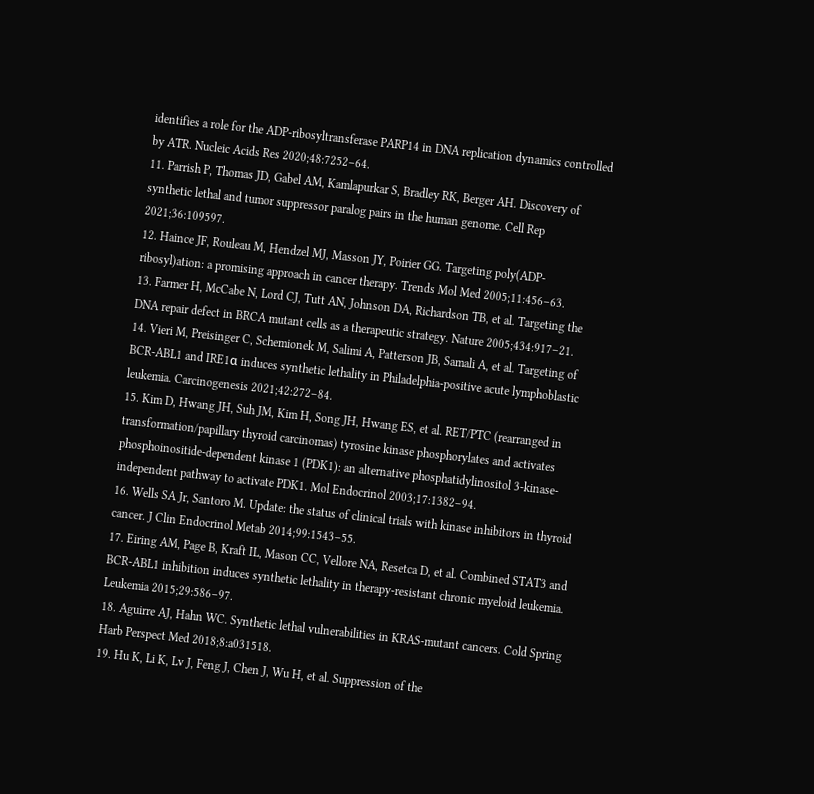identifies a role for the ADP-ribosyltransferase PARP14 in DNA replication dynamics controlled by ATR. Nucleic Acids Res 2020;48:7252–64.
11. Parrish P, Thomas JD, Gabel AM, Kamlapurkar S, Bradley RK, Berger AH. Discovery of synthetic lethal and tumor suppressor paralog pairs in the human genome. Cell Rep 2021;36:109597.
12. Haince JF, Rouleau M, Hendzel MJ, Masson JY, Poirier GG. Targeting poly(ADP-ribosyl)ation: a promising approach in cancer therapy. Trends Mol Med 2005;11:456–63.
13. Farmer H, McCabe N, Lord CJ, Tutt AN, Johnson DA, Richardson TB, et al. Targeting the DNA repair defect in BRCA mutant cells as a therapeutic strategy. Nature 2005;434:917–21.
14. Vieri M, Preisinger C, Schemionek M, Salimi A, Patterson JB, Samali A, et al. Targeting of BCR-ABL1 and IRE1α induces synthetic lethality in Philadelphia-positive acute lymphoblastic leukemia. Carcinogenesis 2021;42:272–84.
15. Kim D, Hwang JH, Suh JM, Kim H, Song JH, Hwang ES, et al. RET/PTC (rearranged in transformation/papillary thyroid carcinomas) tyrosine kinase phosphorylates and activates phosphoinositide-dependent kinase 1 (PDK1): an alternative phosphatidylinositol 3-kinase-independent pathway to activate PDK1. Mol Endocrinol 2003;17:1382–94.
16. Wells SA Jr, Santoro M. Update: the status of clinical trials with kinase inhibitors in thyroid cancer. J Clin Endocrinol Metab 2014;99:1543–55.
17. Eiring AM, Page B, Kraft IL, Mason CC, Vellore NA, Resetca D, et al. Combined STAT3 and BCR-ABL1 inhibition induces synthetic lethality in therapy-resistant chronic myeloid leukemia. Leukemia 2015;29:586–97.
18. Aguirre AJ, Hahn WC. Synthetic lethal vulnerabilities in KRAS-mutant cancers. Cold Spring Harb Perspect Med 2018;8:a031518.
19. Hu K, Li K, Lv J, Feng J, Chen J, Wu H, et al. Suppression of the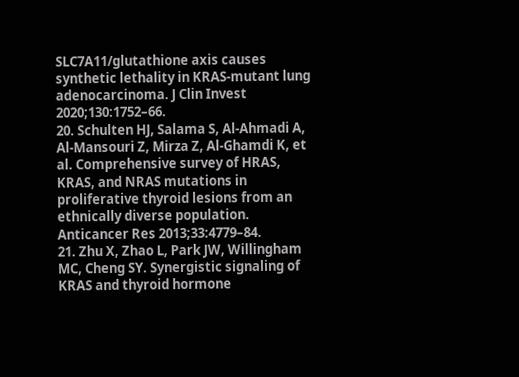SLC7A11/glutathione axis causes synthetic lethality in KRAS-mutant lung adenocarcinoma. J Clin Invest 2020;130:1752–66.
20. Schulten HJ, Salama S, Al-Ahmadi A, Al-Mansouri Z, Mirza Z, Al-Ghamdi K, et al. Comprehensive survey of HRAS, KRAS, and NRAS mutations in proliferative thyroid lesions from an ethnically diverse population. Anticancer Res 2013;33:4779–84.
21. Zhu X, Zhao L, Park JW, Willingham MC, Cheng SY. Synergistic signaling of KRAS and thyroid hormone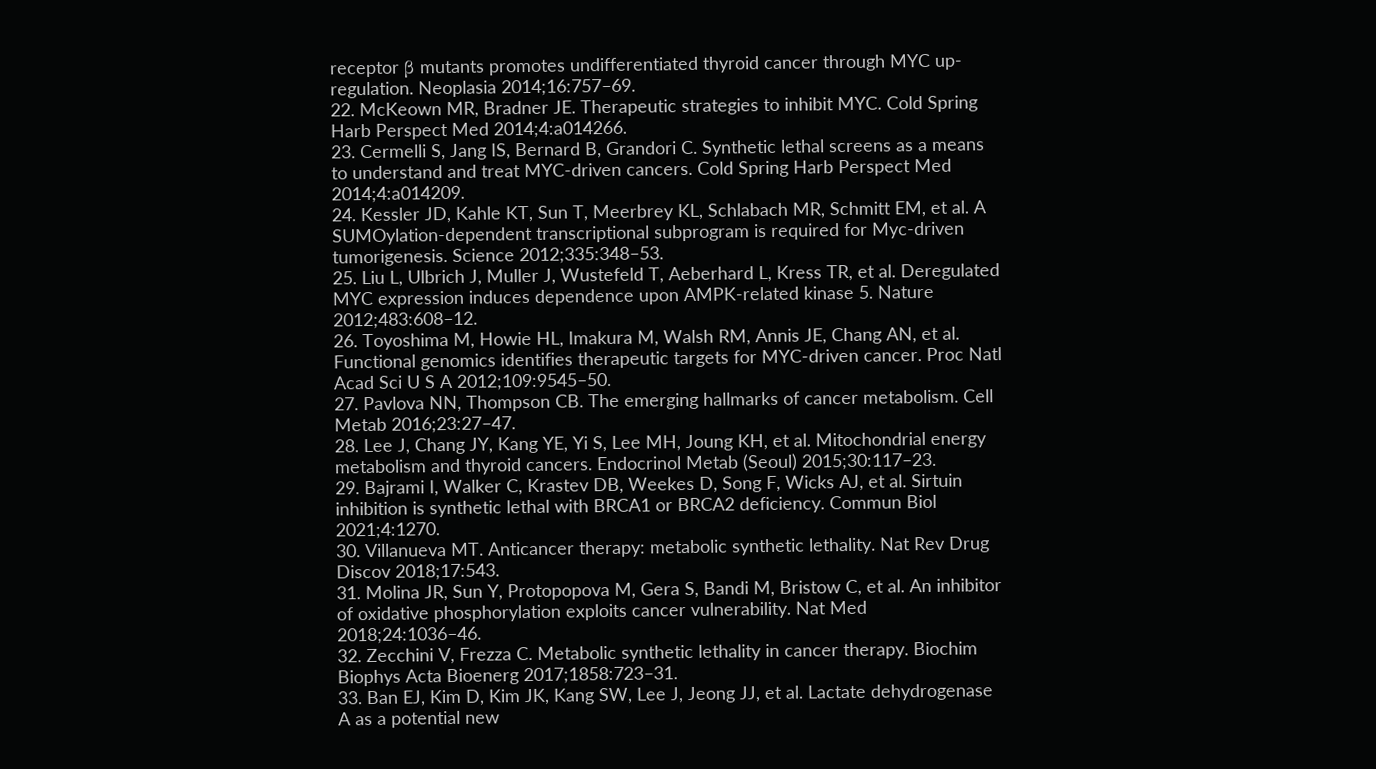receptor β mutants promotes undifferentiated thyroid cancer through MYC up-regulation. Neoplasia 2014;16:757–69.
22. McKeown MR, Bradner JE. Therapeutic strategies to inhibit MYC. Cold Spring Harb Perspect Med 2014;4:a014266.
23. Cermelli S, Jang IS, Bernard B, Grandori C. Synthetic lethal screens as a means to understand and treat MYC-driven cancers. Cold Spring Harb Perspect Med 2014;4:a014209.
24. Kessler JD, Kahle KT, Sun T, Meerbrey KL, Schlabach MR, Schmitt EM, et al. A SUMOylation-dependent transcriptional subprogram is required for Myc-driven tumorigenesis. Science 2012;335:348–53.
25. Liu L, Ulbrich J, Muller J, Wustefeld T, Aeberhard L, Kress TR, et al. Deregulated MYC expression induces dependence upon AMPK-related kinase 5. Nature 2012;483:608–12.
26. Toyoshima M, Howie HL, Imakura M, Walsh RM, Annis JE, Chang AN, et al. Functional genomics identifies therapeutic targets for MYC-driven cancer. Proc Natl Acad Sci U S A 2012;109:9545–50.
27. Pavlova NN, Thompson CB. The emerging hallmarks of cancer metabolism. Cell Metab 2016;23:27–47.
28. Lee J, Chang JY, Kang YE, Yi S, Lee MH, Joung KH, et al. Mitochondrial energy metabolism and thyroid cancers. Endocrinol Metab (Seoul) 2015;30:117–23.
29. Bajrami I, Walker C, Krastev DB, Weekes D, Song F, Wicks AJ, et al. Sirtuin inhibition is synthetic lethal with BRCA1 or BRCA2 deficiency. Commun Biol 2021;4:1270.
30. Villanueva MT. Anticancer therapy: metabolic synthetic lethality. Nat Rev Drug Discov 2018;17:543.
31. Molina JR, Sun Y, Protopopova M, Gera S, Bandi M, Bristow C, et al. An inhibitor of oxidative phosphorylation exploits cancer vulnerability. Nat Med 2018;24:1036–46.
32. Zecchini V, Frezza C. Metabolic synthetic lethality in cancer therapy. Biochim Biophys Acta Bioenerg 2017;1858:723–31.
33. Ban EJ, Kim D, Kim JK, Kang SW, Lee J, Jeong JJ, et al. Lactate dehydrogenase A as a potential new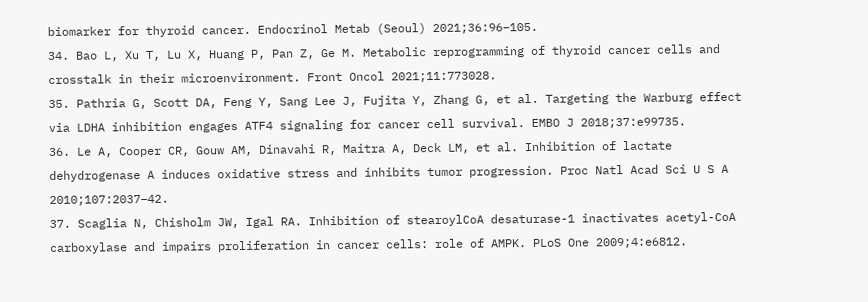biomarker for thyroid cancer. Endocrinol Metab (Seoul) 2021;36:96–105.
34. Bao L, Xu T, Lu X, Huang P, Pan Z, Ge M. Metabolic reprogramming of thyroid cancer cells and crosstalk in their microenvironment. Front Oncol 2021;11:773028.
35. Pathria G, Scott DA, Feng Y, Sang Lee J, Fujita Y, Zhang G, et al. Targeting the Warburg effect via LDHA inhibition engages ATF4 signaling for cancer cell survival. EMBO J 2018;37:e99735.
36. Le A, Cooper CR, Gouw AM, Dinavahi R, Maitra A, Deck LM, et al. Inhibition of lactate dehydrogenase A induces oxidative stress and inhibits tumor progression. Proc Natl Acad Sci U S A 2010;107:2037–42.
37. Scaglia N, Chisholm JW, Igal RA. Inhibition of stearoylCoA desaturase-1 inactivates acetyl-CoA carboxylase and impairs proliferation in cancer cells: role of AMPK. PLoS One 2009;4:e6812.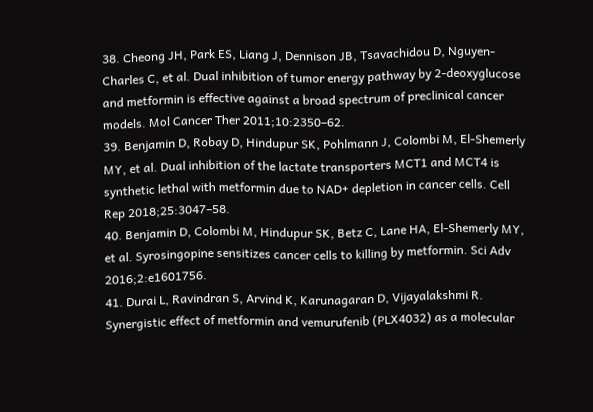38. Cheong JH, Park ES, Liang J, Dennison JB, Tsavachidou D, Nguyen-Charles C, et al. Dual inhibition of tumor energy pathway by 2-deoxyglucose and metformin is effective against a broad spectrum of preclinical cancer models. Mol Cancer Ther 2011;10:2350–62.
39. Benjamin D, Robay D, Hindupur SK, Pohlmann J, Colombi M, El-Shemerly MY, et al. Dual inhibition of the lactate transporters MCT1 and MCT4 is synthetic lethal with metformin due to NAD+ depletion in cancer cells. Cell Rep 2018;25:3047–58.
40. Benjamin D, Colombi M, Hindupur SK, Betz C, Lane HA, El-Shemerly MY, et al. Syrosingopine sensitizes cancer cells to killing by metformin. Sci Adv 2016;2:e1601756.
41. Durai L, Ravindran S, Arvind K, Karunagaran D, Vijayalakshmi R. Synergistic effect of metformin and vemurufenib (PLX4032) as a molecular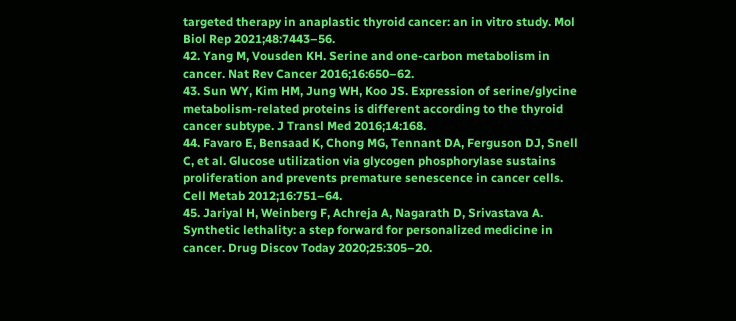targeted therapy in anaplastic thyroid cancer: an in vitro study. Mol Biol Rep 2021;48:7443–56.
42. Yang M, Vousden KH. Serine and one-carbon metabolism in cancer. Nat Rev Cancer 2016;16:650–62.
43. Sun WY, Kim HM, Jung WH, Koo JS. Expression of serine/glycine metabolism-related proteins is different according to the thyroid cancer subtype. J Transl Med 2016;14:168.
44. Favaro E, Bensaad K, Chong MG, Tennant DA, Ferguson DJ, Snell C, et al. Glucose utilization via glycogen phosphorylase sustains proliferation and prevents premature senescence in cancer cells. Cell Metab 2012;16:751–64.
45. Jariyal H, Weinberg F, Achreja A, Nagarath D, Srivastava A. Synthetic lethality: a step forward for personalized medicine in cancer. Drug Discov Today 2020;25:305–20.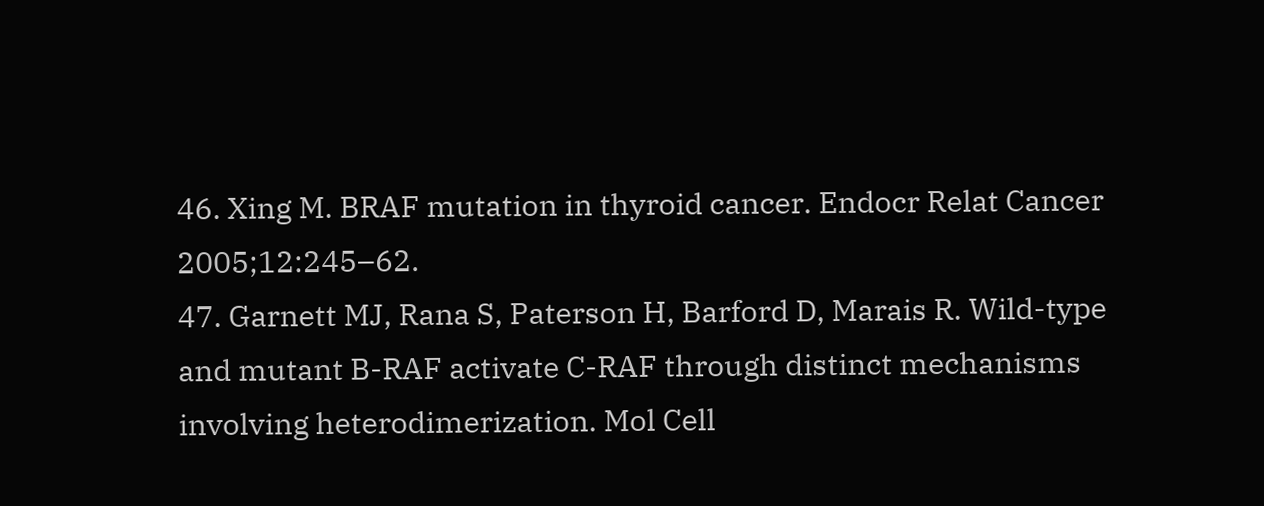46. Xing M. BRAF mutation in thyroid cancer. Endocr Relat Cancer 2005;12:245–62.
47. Garnett MJ, Rana S, Paterson H, Barford D, Marais R. Wild-type and mutant B-RAF activate C-RAF through distinct mechanisms involving heterodimerization. Mol Cell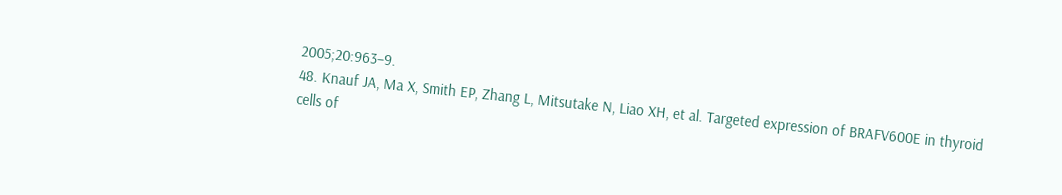2005;20:963–9.
48. Knauf JA, Ma X, Smith EP, Zhang L, Mitsutake N, Liao XH, et al. Targeted expression of BRAFV600E in thyroid cells of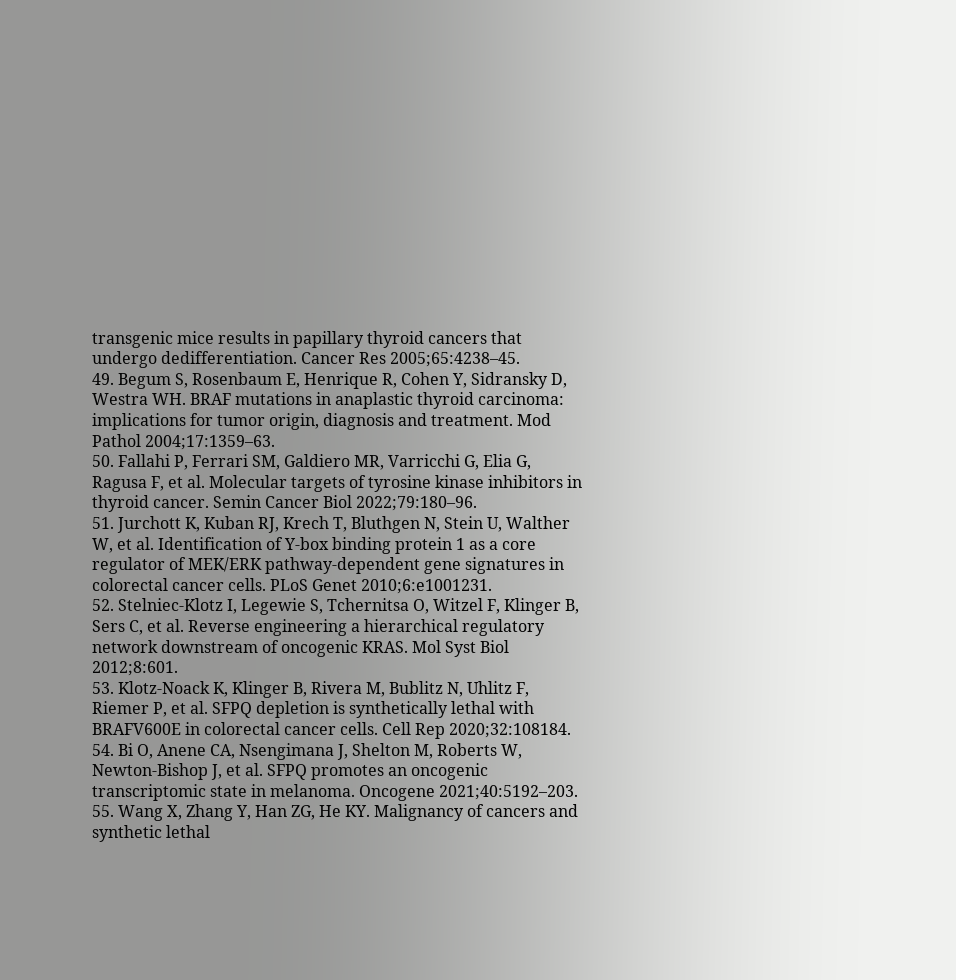transgenic mice results in papillary thyroid cancers that undergo dedifferentiation. Cancer Res 2005;65:4238–45.
49. Begum S, Rosenbaum E, Henrique R, Cohen Y, Sidransky D, Westra WH. BRAF mutations in anaplastic thyroid carcinoma: implications for tumor origin, diagnosis and treatment. Mod Pathol 2004;17:1359–63.
50. Fallahi P, Ferrari SM, Galdiero MR, Varricchi G, Elia G, Ragusa F, et al. Molecular targets of tyrosine kinase inhibitors in thyroid cancer. Semin Cancer Biol 2022;79:180–96.
51. Jurchott K, Kuban RJ, Krech T, Bluthgen N, Stein U, Walther W, et al. Identification of Y-box binding protein 1 as a core regulator of MEK/ERK pathway-dependent gene signatures in colorectal cancer cells. PLoS Genet 2010;6:e1001231.
52. Stelniec-Klotz I, Legewie S, Tchernitsa O, Witzel F, Klinger B, Sers C, et al. Reverse engineering a hierarchical regulatory network downstream of oncogenic KRAS. Mol Syst Biol 2012;8:601.
53. Klotz-Noack K, Klinger B, Rivera M, Bublitz N, Uhlitz F, Riemer P, et al. SFPQ depletion is synthetically lethal with BRAFV600E in colorectal cancer cells. Cell Rep 2020;32:108184.
54. Bi O, Anene CA, Nsengimana J, Shelton M, Roberts W, Newton-Bishop J, et al. SFPQ promotes an oncogenic transcriptomic state in melanoma. Oncogene 2021;40:5192–203.
55. Wang X, Zhang Y, Han ZG, He KY. Malignancy of cancers and synthetic lethal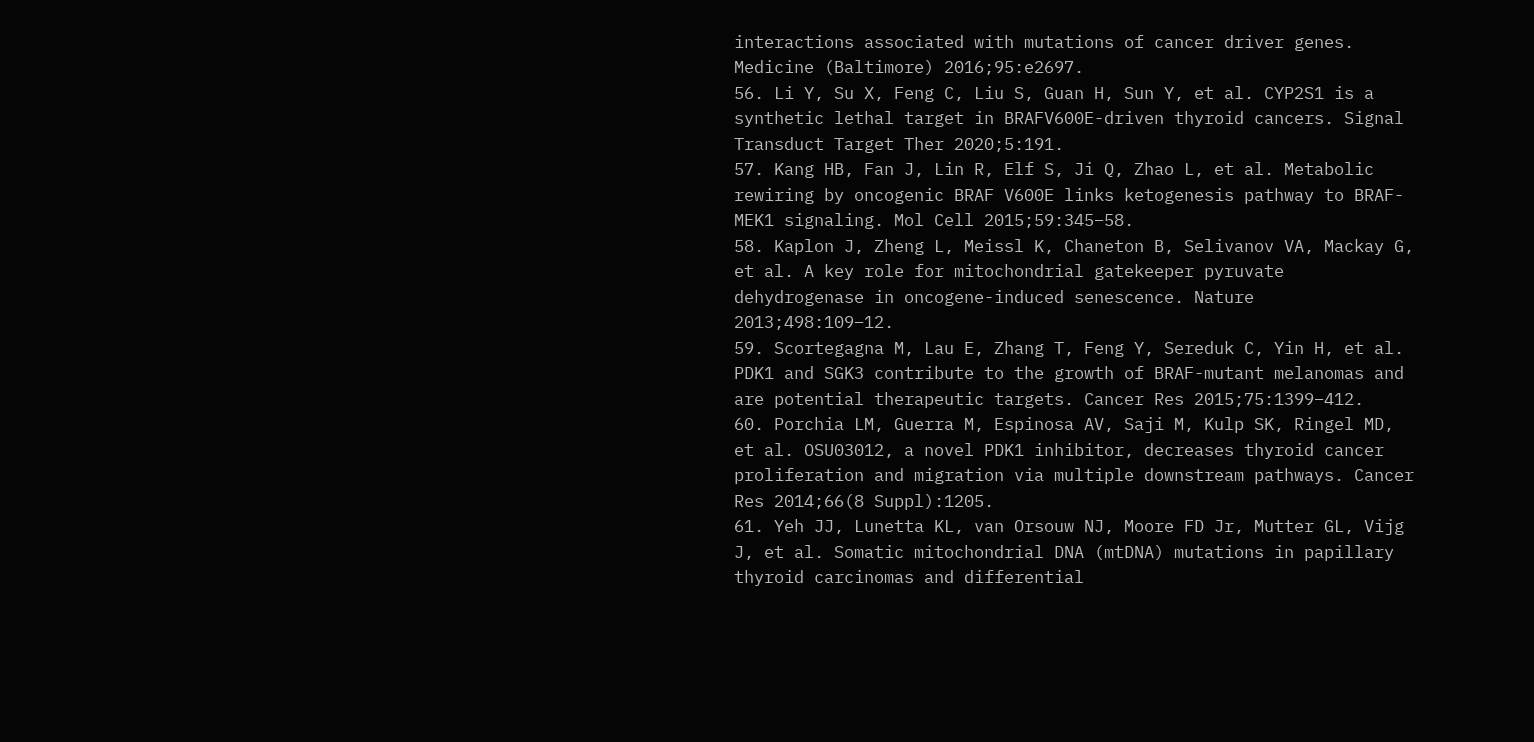interactions associated with mutations of cancer driver genes. Medicine (Baltimore) 2016;95:e2697.
56. Li Y, Su X, Feng C, Liu S, Guan H, Sun Y, et al. CYP2S1 is a synthetic lethal target in BRAFV600E-driven thyroid cancers. Signal Transduct Target Ther 2020;5:191.
57. Kang HB, Fan J, Lin R, Elf S, Ji Q, Zhao L, et al. Metabolic rewiring by oncogenic BRAF V600E links ketogenesis pathway to BRAF-MEK1 signaling. Mol Cell 2015;59:345–58.
58. Kaplon J, Zheng L, Meissl K, Chaneton B, Selivanov VA, Mackay G, et al. A key role for mitochondrial gatekeeper pyruvate dehydrogenase in oncogene-induced senescence. Nature 2013;498:109–12.
59. Scortegagna M, Lau E, Zhang T, Feng Y, Sereduk C, Yin H, et al. PDK1 and SGK3 contribute to the growth of BRAF-mutant melanomas and are potential therapeutic targets. Cancer Res 2015;75:1399–412.
60. Porchia LM, Guerra M, Espinosa AV, Saji M, Kulp SK, Ringel MD, et al. OSU03012, a novel PDK1 inhibitor, decreases thyroid cancer proliferation and migration via multiple downstream pathways. Cancer Res 2014;66(8 Suppl):1205.
61. Yeh JJ, Lunetta KL, van Orsouw NJ, Moore FD Jr, Mutter GL, Vijg J, et al. Somatic mitochondrial DNA (mtDNA) mutations in papillary thyroid carcinomas and differential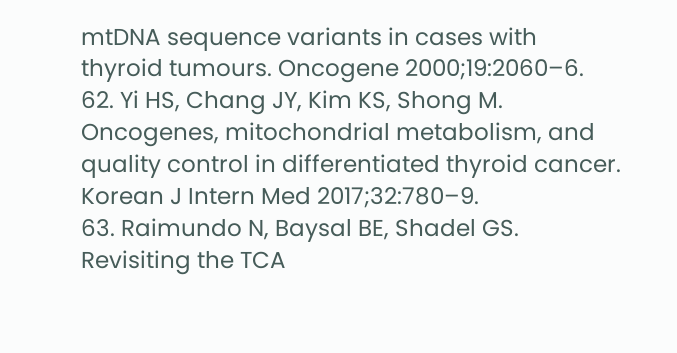mtDNA sequence variants in cases with thyroid tumours. Oncogene 2000;19:2060–6.
62. Yi HS, Chang JY, Kim KS, Shong M. Oncogenes, mitochondrial metabolism, and quality control in differentiated thyroid cancer. Korean J Intern Med 2017;32:780–9.
63. Raimundo N, Baysal BE, Shadel GS. Revisiting the TCA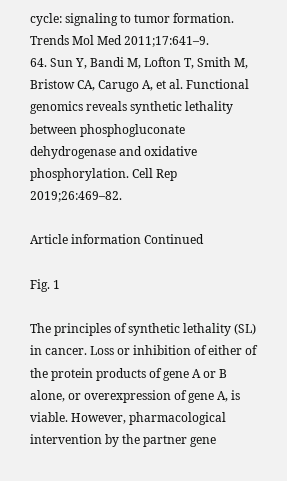cycle: signaling to tumor formation. Trends Mol Med 2011;17:641–9.
64. Sun Y, Bandi M, Lofton T, Smith M, Bristow CA, Carugo A, et al. Functional genomics reveals synthetic lethality between phosphogluconate dehydrogenase and oxidative phosphorylation. Cell Rep 2019;26:469–82.

Article information Continued

Fig. 1

The principles of synthetic lethality (SL) in cancer. Loss or inhibition of either of the protein products of gene A or B alone, or overexpression of gene A, is viable. However, pharmacological intervention by the partner gene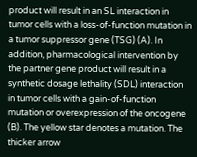product will result in an SL interaction in tumor cells with a loss-of-function mutation in a tumor suppressor gene (TSG) (A). In addition, pharmacological intervention by the partner gene product will result in a synthetic dosage lethality (SDL) interaction in tumor cells with a gain-of-function mutation or overexpression of the oncogene (B). The yellow star denotes a mutation. The thicker arrow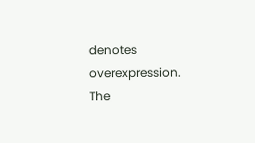denotes overexpression. The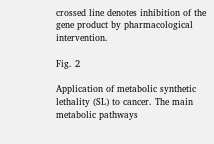crossed line denotes inhibition of the gene product by pharmacological intervention.

Fig. 2

Application of metabolic synthetic lethality (SL) to cancer. The main metabolic pathways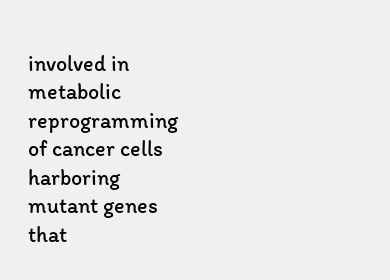involved in metabolic reprogramming of cancer cells harboring mutant genes that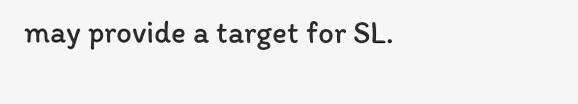may provide a target for SL.